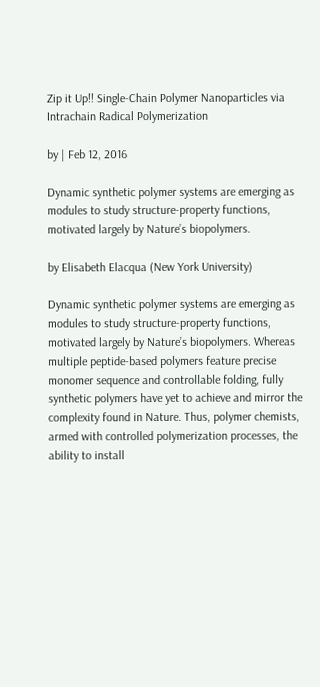Zip it Up!! Single-Chain Polymer Nanoparticles via Intrachain Radical Polymerization

by | Feb 12, 2016

Dynamic synthetic polymer systems are emerging as modules to study structure-property functions, motivated largely by Nature’s biopolymers.

by Elisabeth Elacqua (New York University)

Dynamic synthetic polymer systems are emerging as modules to study structure-property functions, motivated largely by Nature’s biopolymers. Whereas multiple peptide-based polymers feature precise monomer sequence and controllable folding, fully synthetic polymers have yet to achieve and mirror the complexity found in Nature. Thus, polymer chemists, armed with controlled polymerization processes, the ability to install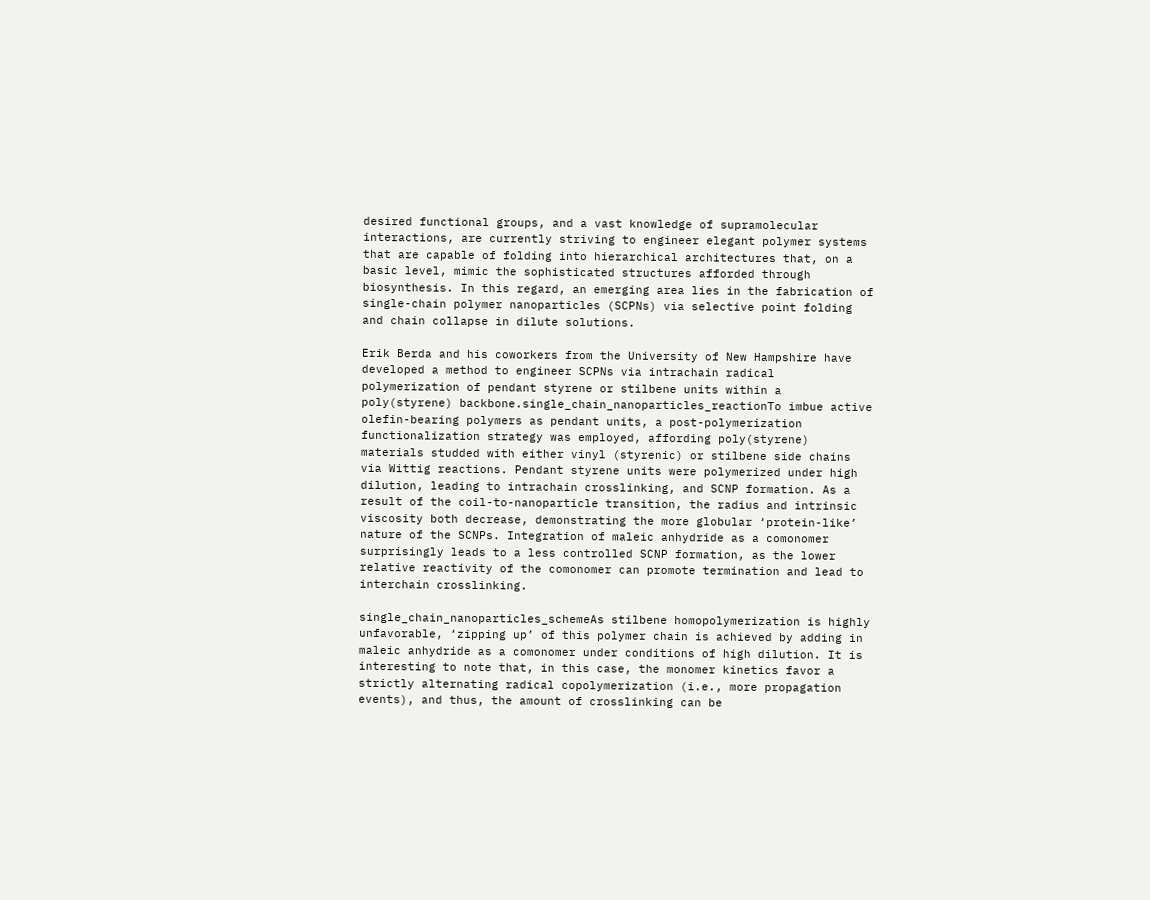desired functional groups, and a vast knowledge of supramolecular interactions, are currently striving to engineer elegant polymer systems that are capable of folding into hierarchical architectures that, on a basic level, mimic the sophisticated structures afforded through biosynthesis. In this regard, an emerging area lies in the fabrication of single-chain polymer nanoparticles (SCPNs) via selective point folding and chain collapse in dilute solutions.

Erik Berda and his coworkers from the University of New Hampshire have developed a method to engineer SCPNs via intrachain radical polymerization of pendant styrene or stilbene units within a poly(styrene) backbone.single_chain_nanoparticles_reactionTo imbue active olefin-bearing polymers as pendant units, a post-polymerization functionalization strategy was employed, affording poly(styrene) materials studded with either vinyl (styrenic) or stilbene side chains via Wittig reactions. Pendant styrene units were polymerized under high dilution, leading to intrachain crosslinking, and SCNP formation. As a result of the coil-to-nanoparticle transition, the radius and intrinsic viscosity both decrease, demonstrating the more globular ‘protein-like’ nature of the SCNPs. Integration of maleic anhydride as a comonomer surprisingly leads to a less controlled SCNP formation, as the lower relative reactivity of the comonomer can promote termination and lead to interchain crosslinking.

single_chain_nanoparticles_schemeAs stilbene homopolymerization is highly unfavorable, ‘zipping up’ of this polymer chain is achieved by adding in maleic anhydride as a comonomer under conditions of high dilution. It is interesting to note that, in this case, the monomer kinetics favor a strictly alternating radical copolymerization (i.e., more propagation events), and thus, the amount of crosslinking can be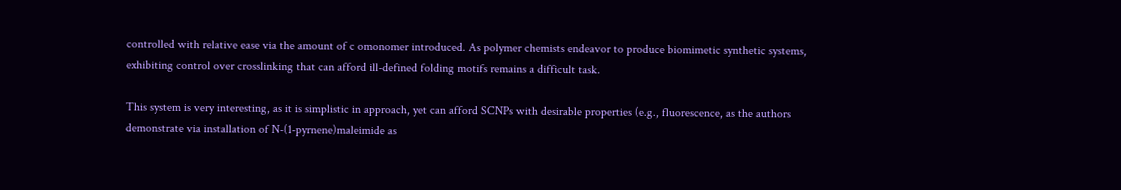controlled with relative ease via the amount of c omonomer introduced. As polymer chemists endeavor to produce biomimetic synthetic systems, exhibiting control over crosslinking that can afford ill-defined folding motifs remains a difficult task.

This system is very interesting, as it is simplistic in approach, yet can afford SCNPs with desirable properties (e.g., fluorescence, as the authors demonstrate via installation of N-(1-pyrnene)maleimide as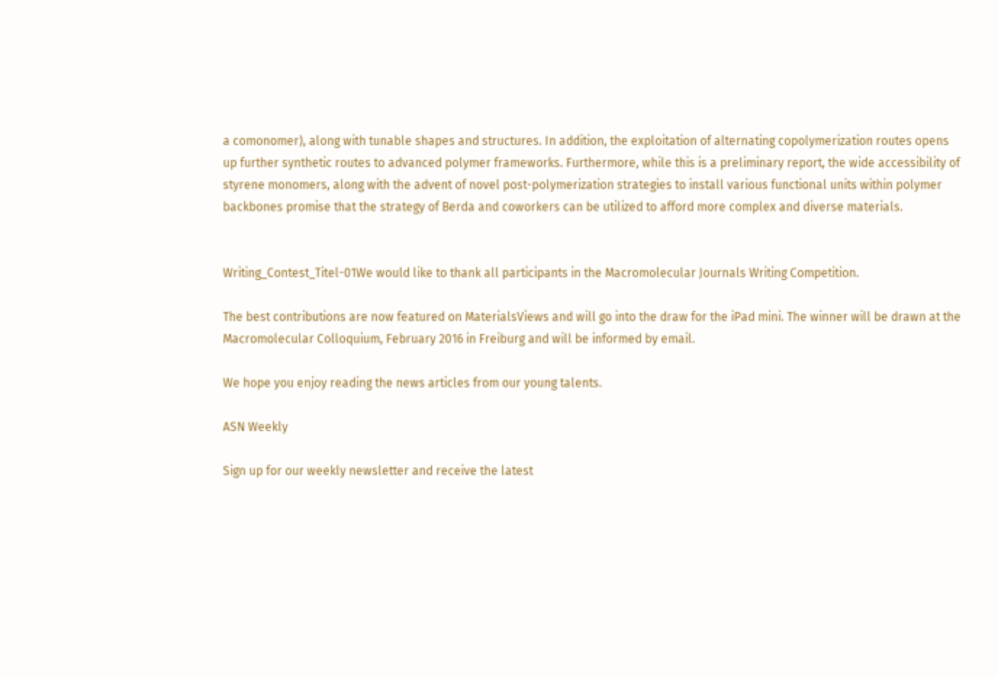a comonomer), along with tunable shapes and structures. In addition, the exploitation of alternating copolymerization routes opens up further synthetic routes to advanced polymer frameworks. Furthermore, while this is a preliminary report, the wide accessibility of styrene monomers, along with the advent of novel post-polymerization strategies to install various functional units within polymer backbones promise that the strategy of Berda and coworkers can be utilized to afford more complex and diverse materials.


Writing_Contest_Titel-01We would like to thank all participants in the Macromolecular Journals Writing Competition.

The best contributions are now featured on MaterialsViews and will go into the draw for the iPad mini. The winner will be drawn at the Macromolecular Colloquium, February 2016 in Freiburg and will be informed by email.

We hope you enjoy reading the news articles from our young talents.

ASN Weekly

Sign up for our weekly newsletter and receive the latest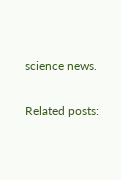science news.

Related posts: